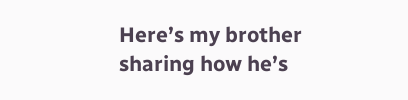Here’s my brother sharing how he’s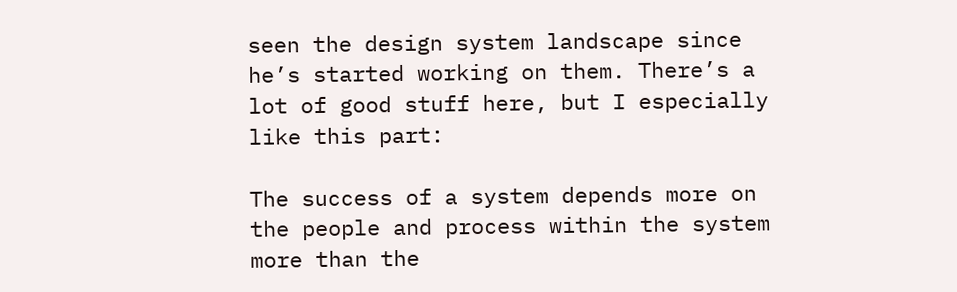seen the design system landscape since he’s started working on them. There’s a lot of good stuff here, but I especially like this part:

The success of a system depends more on the people and process within the system more than the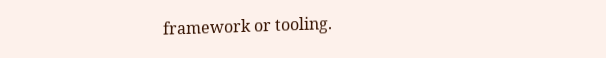framework or tooling.